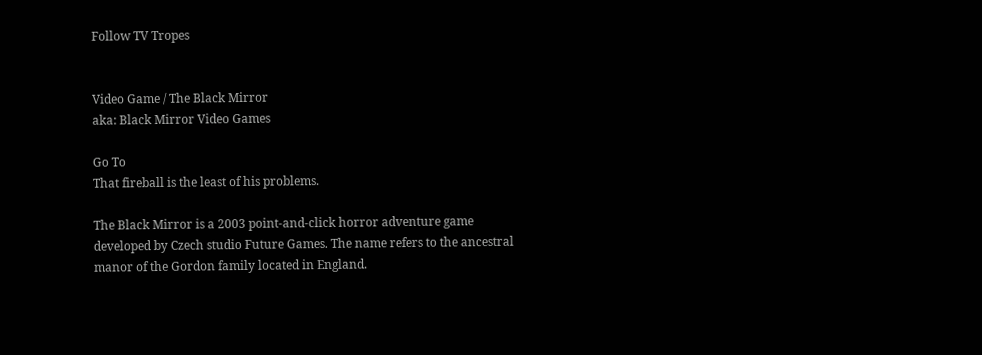Follow TV Tropes


Video Game / The Black Mirror
aka: Black Mirror Video Games

Go To
That fireball is the least of his problems.

The Black Mirror is a 2003 point-and-click horror adventure game developed by Czech studio Future Games. The name refers to the ancestral manor of the Gordon family located in England.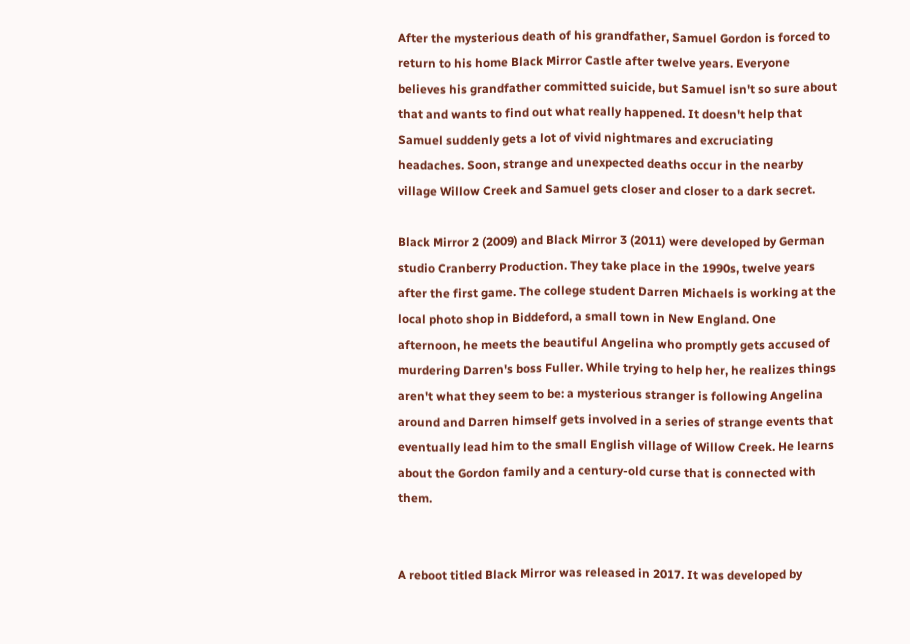After the mysterious death of his grandfather, Samuel Gordon is forced to return to his home Black Mirror Castle after twelve years. Everyone believes his grandfather committed suicide, but Samuel isn't so sure about that and wants to find out what really happened. It doesn't help that Samuel suddenly gets a lot of vivid nightmares and excruciating headaches. Soon, strange and unexpected deaths occur in the nearby village Willow Creek and Samuel gets closer and closer to a dark secret.

Black Mirror 2 (2009) and Black Mirror 3 (2011) were developed by German studio Cranberry Production. They take place in the 1990s, twelve years after the first game. The college student Darren Michaels is working at the local photo shop in Biddeford, a small town in New England. One afternoon, he meets the beautiful Angelina who promptly gets accused of murdering Darren's boss Fuller. While trying to help her, he realizes things aren't what they seem to be: a mysterious stranger is following Angelina around and Darren himself gets involved in a series of strange events that eventually lead him to the small English village of Willow Creek. He learns about the Gordon family and a century-old curse that is connected with them.


A reboot titled Black Mirror was released in 2017. It was developed by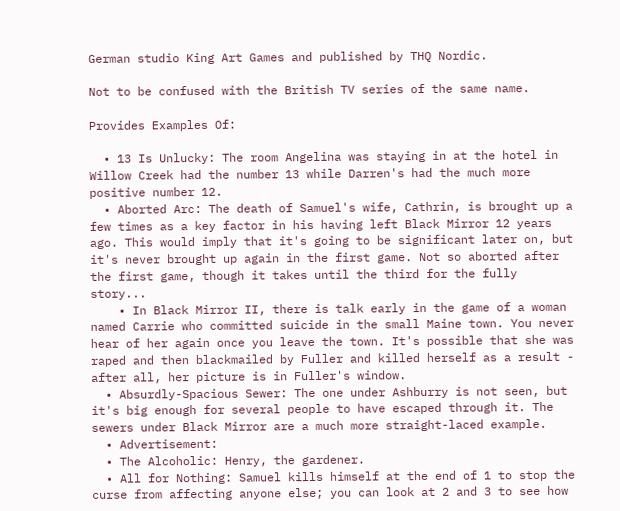German studio King Art Games and published by THQ Nordic.

Not to be confused with the British TV series of the same name.

Provides Examples Of:

  • 13 Is Unlucky: The room Angelina was staying in at the hotel in Willow Creek had the number 13 while Darren's had the much more positive number 12.
  • Aborted Arc: The death of Samuel's wife, Cathrin, is brought up a few times as a key factor in his having left Black Mirror 12 years ago. This would imply that it's going to be significant later on, but it's never brought up again in the first game. Not so aborted after the first game, though it takes until the third for the fully story...
    • In Black Mirror II, there is talk early in the game of a woman named Carrie who committed suicide in the small Maine town. You never hear of her again once you leave the town. It's possible that she was raped and then blackmailed by Fuller and killed herself as a result - after all, her picture is in Fuller's window.
  • Absurdly-Spacious Sewer: The one under Ashburry is not seen, but it's big enough for several people to have escaped through it. The sewers under Black Mirror are a much more straight-laced example.
  • Advertisement:
  • The Alcoholic: Henry, the gardener.
  • All for Nothing: Samuel kills himself at the end of 1 to stop the curse from affecting anyone else; you can look at 2 and 3 to see how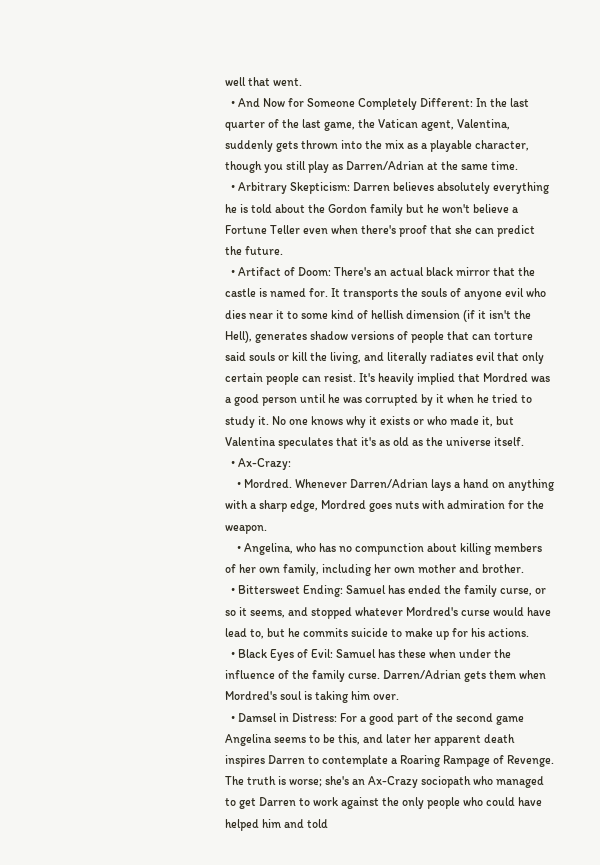well that went.
  • And Now for Someone Completely Different: In the last quarter of the last game, the Vatican agent, Valentina, suddenly gets thrown into the mix as a playable character, though you still play as Darren/Adrian at the same time.
  • Arbitrary Skepticism: Darren believes absolutely everything he is told about the Gordon family but he won't believe a Fortune Teller even when there's proof that she can predict the future.
  • Artifact of Doom: There's an actual black mirror that the castle is named for. It transports the souls of anyone evil who dies near it to some kind of hellish dimension (if it isn't the Hell), generates shadow versions of people that can torture said souls or kill the living, and literally radiates evil that only certain people can resist. It's heavily implied that Mordred was a good person until he was corrupted by it when he tried to study it. No one knows why it exists or who made it, but Valentina speculates that it's as old as the universe itself.
  • Ax-Crazy:
    • Mordred. Whenever Darren/Adrian lays a hand on anything with a sharp edge, Mordred goes nuts with admiration for the weapon.
    • Angelina, who has no compunction about killing members of her own family, including her own mother and brother.
  • Bittersweet Ending: Samuel has ended the family curse, or so it seems, and stopped whatever Mordred's curse would have lead to, but he commits suicide to make up for his actions.
  • Black Eyes of Evil: Samuel has these when under the influence of the family curse. Darren/Adrian gets them when Mordred's soul is taking him over.
  • Damsel in Distress: For a good part of the second game Angelina seems to be this, and later her apparent death inspires Darren to contemplate a Roaring Rampage of Revenge. The truth is worse; she's an Ax-Crazy sociopath who managed to get Darren to work against the only people who could have helped him and told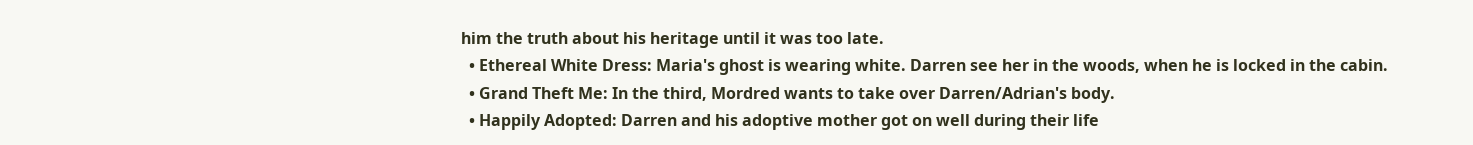him the truth about his heritage until it was too late.
  • Ethereal White Dress: Maria's ghost is wearing white. Darren see her in the woods, when he is locked in the cabin.
  • Grand Theft Me: In the third, Mordred wants to take over Darren/Adrian's body.
  • Happily Adopted: Darren and his adoptive mother got on well during their life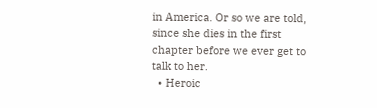in America. Or so we are told, since she dies in the first chapter before we ever get to talk to her.
  • Heroic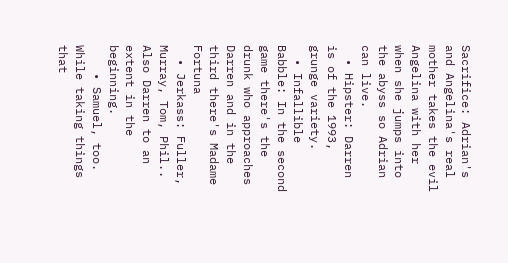Sacrifice: Adrian's and Angelina's real mother takes the evil Angelina with her when she jumps into the abyss so Adrian can live.
  • Hipster: Darren is of the 1993, grunge variety.
  • Infallible Babble: In the second game there's the drunk who approaches Darren and in the third there's Madame Fortuna
  • Jerkass: Fuller, Murray, Tom, Phil.. Also Darren to an extent in the beginning.
    • Samuel, too. While taking things that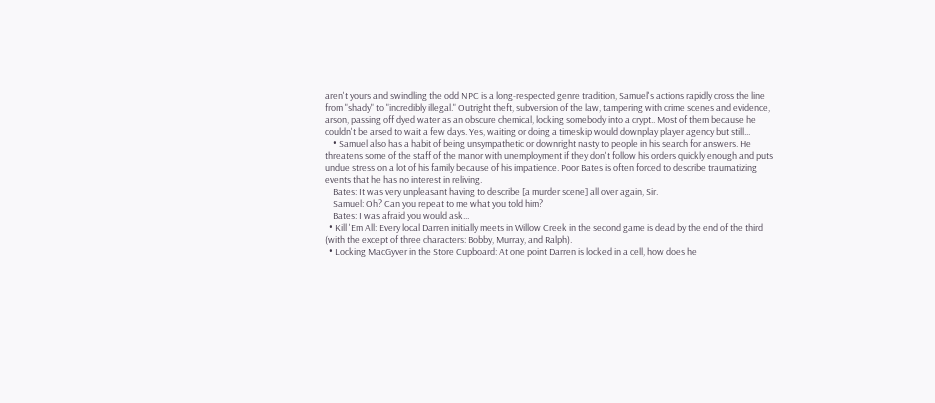aren't yours and swindling the odd NPC is a long-respected genre tradition, Samuel's actions rapidly cross the line from "shady" to "incredibly illegal." Outright theft, subversion of the law, tampering with crime scenes and evidence, arson, passing off dyed water as an obscure chemical, locking somebody into a crypt.. Most of them because he couldn't be arsed to wait a few days. Yes, waiting or doing a timeskip would downplay player agency but still...
    • Samuel also has a habit of being unsympathetic or downright nasty to people in his search for answers. He threatens some of the staff of the manor with unemployment if they don't follow his orders quickly enough and puts undue stress on a lot of his family because of his impatience. Poor Bates is often forced to describe traumatizing events that he has no interest in reliving.
    Bates: It was very unpleasant having to describe [a murder scene] all over again, Sir.
    Samuel: Oh? Can you repeat to me what you told him?
    Bates: I was afraid you would ask...
  • Kill 'Em All: Every local Darren initially meets in Willow Creek in the second game is dead by the end of the third (with the except of three characters: Bobby, Murray, and Ralph).
  • Locking MacGyver in the Store Cupboard: At one point Darren is locked in a cell, how does he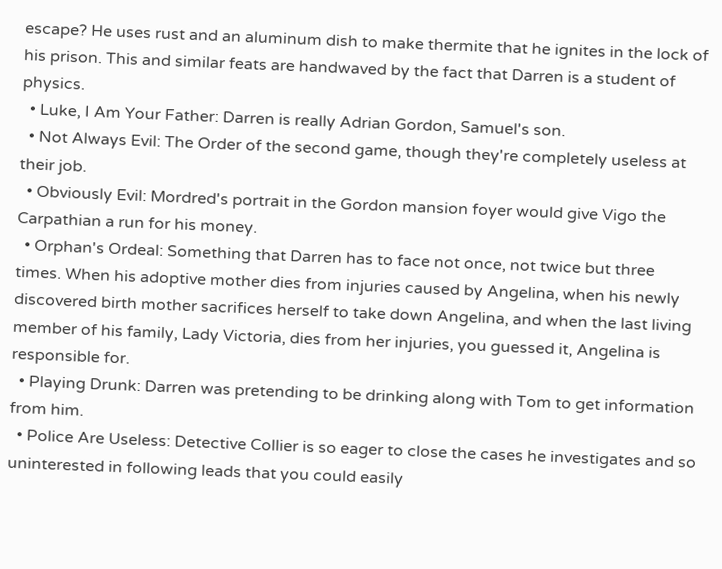escape? He uses rust and an aluminum dish to make thermite that he ignites in the lock of his prison. This and similar feats are handwaved by the fact that Darren is a student of physics.
  • Luke, I Am Your Father: Darren is really Adrian Gordon, Samuel's son.
  • Not Always Evil: The Order of the second game, though they're completely useless at their job.
  • Obviously Evil: Mordred's portrait in the Gordon mansion foyer would give Vigo the Carpathian a run for his money.
  • Orphan's Ordeal: Something that Darren has to face not once, not twice but three times. When his adoptive mother dies from injuries caused by Angelina, when his newly discovered birth mother sacrifices herself to take down Angelina, and when the last living member of his family, Lady Victoria, dies from her injuries, you guessed it, Angelina is responsible for.
  • Playing Drunk: Darren was pretending to be drinking along with Tom to get information from him.
  • Police Are Useless: Detective Collier is so eager to close the cases he investigates and so uninterested in following leads that you could easily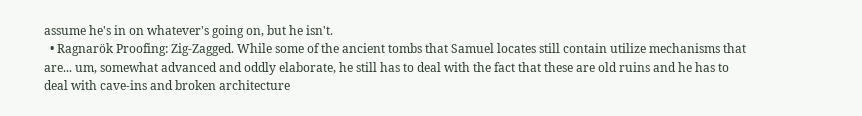assume he's in on whatever's going on, but he isn't.
  • Ragnarök Proofing: Zig-Zagged. While some of the ancient tombs that Samuel locates still contain utilize mechanisms that are... um, somewhat advanced and oddly elaborate, he still has to deal with the fact that these are old ruins and he has to deal with cave-ins and broken architecture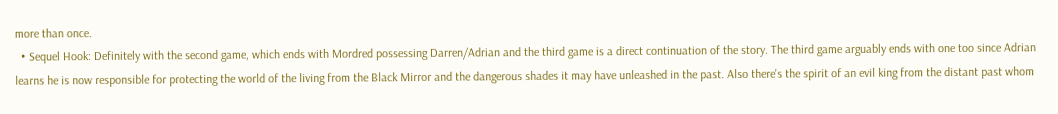more than once.
  • Sequel Hook: Definitely with the second game, which ends with Mordred possessing Darren/Adrian and the third game is a direct continuation of the story. The third game arguably ends with one too since Adrian learns he is now responsible for protecting the world of the living from the Black Mirror and the dangerous shades it may have unleashed in the past. Also there's the spirit of an evil king from the distant past whom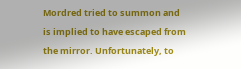Mordred tried to summon and is implied to have escaped from the mirror. Unfortunately, to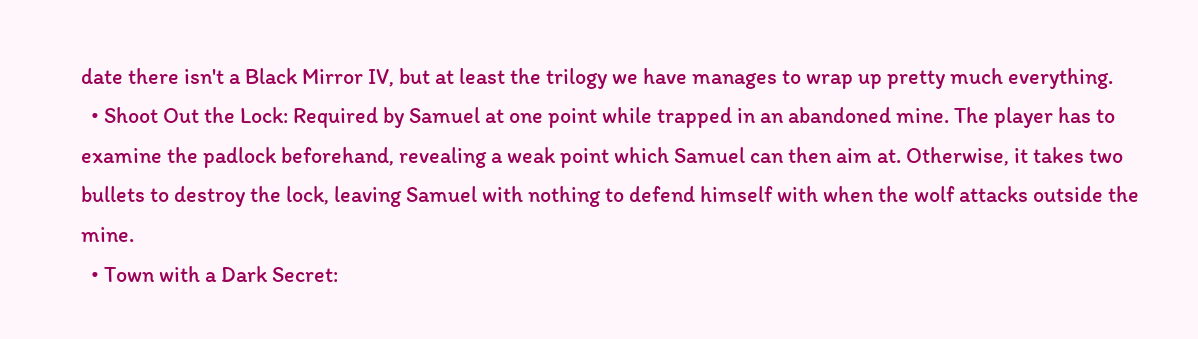date there isn't a Black Mirror IV, but at least the trilogy we have manages to wrap up pretty much everything.
  • Shoot Out the Lock: Required by Samuel at one point while trapped in an abandoned mine. The player has to examine the padlock beforehand, revealing a weak point which Samuel can then aim at. Otherwise, it takes two bullets to destroy the lock, leaving Samuel with nothing to defend himself with when the wolf attacks outside the mine.
  • Town with a Dark Secret: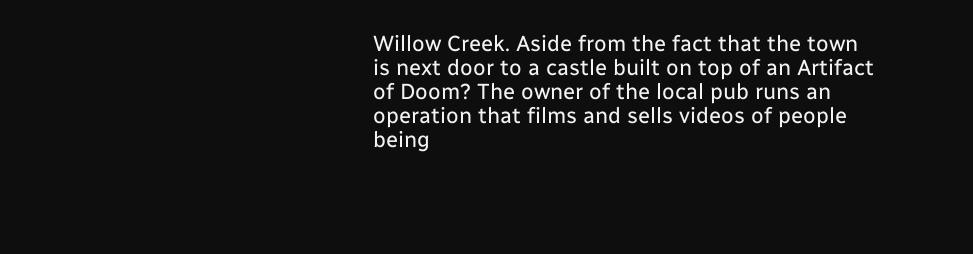Willow Creek. Aside from the fact that the town is next door to a castle built on top of an Artifact of Doom? The owner of the local pub runs an operation that films and sells videos of people being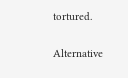tortured.

Alternative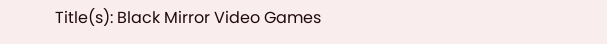Title(s): Black Mirror Video Games